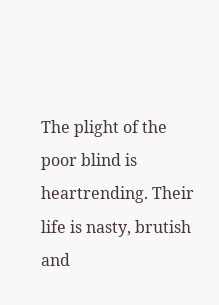The plight of the poor blind is heartrending. Their life is nasty, brutish and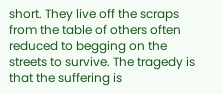short. They live off the scraps from the table of others often reduced to begging on the streets to survive. The tragedy is that the suffering is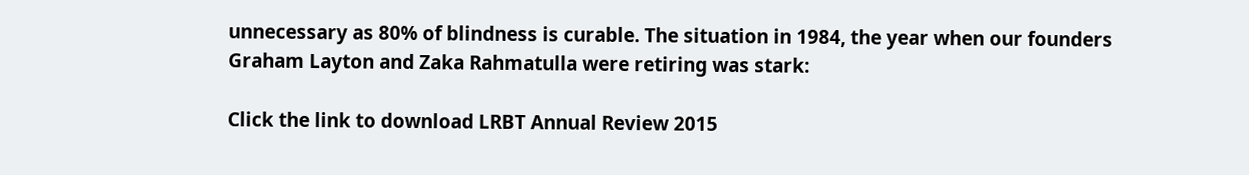unnecessary as 80% of blindness is curable. The situation in 1984, the year when our founders Graham Layton and Zaka Rahmatulla were retiring was stark:

Click the link to download LRBT Annual Review 2015